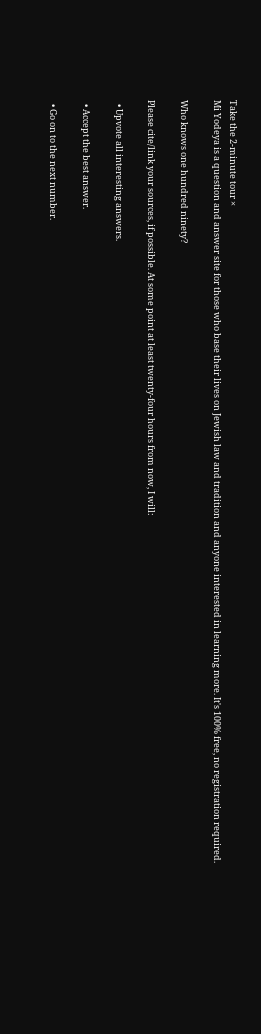Take the 2-minute tour ×
Mi Yodeya is a question and answer site for those who base their lives on Jewish law and tradition and anyone interested in learning more. It's 100% free, no registration required.

Who knows one hundred ninety?

Please cite/link your sources, if possible. At some point at least twenty-four hours from now, I will:

  • Upvote all interesting answers.

  • Accept the best answer.

  • Go on to the next number.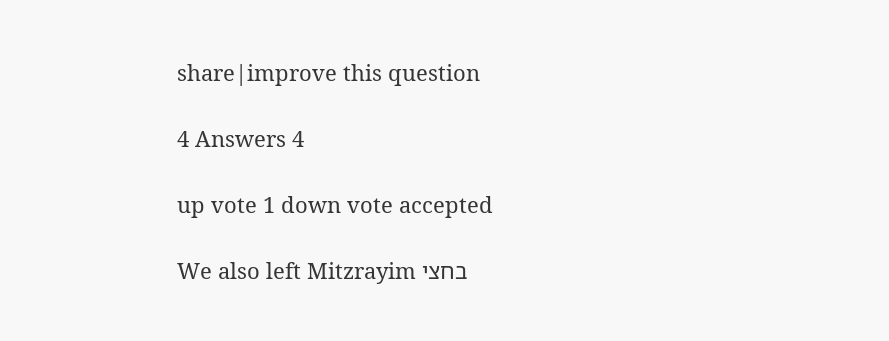share|improve this question

4 Answers 4

up vote 1 down vote accepted

We also left Mitzrayim בחצי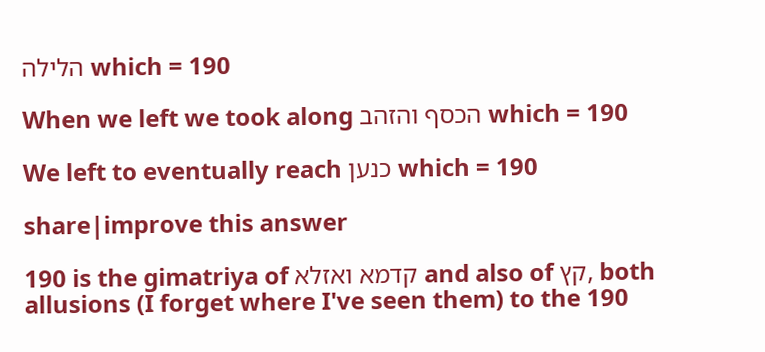הלילה which = 190

When we left we took along הכסף והזהב which = 190

We left to eventually reach כנען which = 190

share|improve this answer

190 is the gimatriya of קדמא ואזלא and also of קץ, both allusions (I forget where I've seen them) to the 190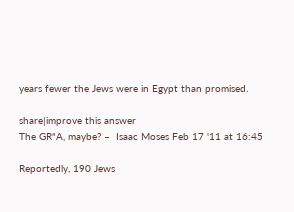years fewer the Jews were in Egypt than promised.

share|improve this answer
The GR"A, maybe? –  Isaac Moses Feb 17 '11 at 16:45

Reportedly, 190 Jews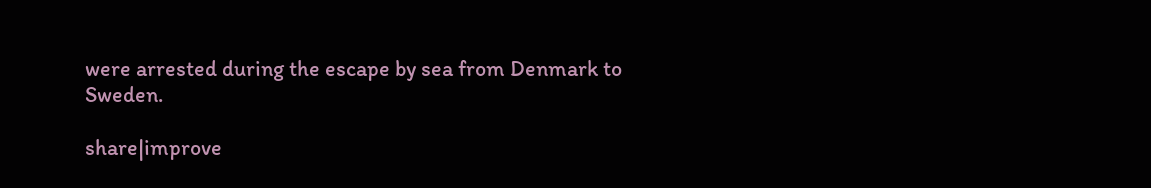were arrested during the escape by sea from Denmark to Sweden.

share|improve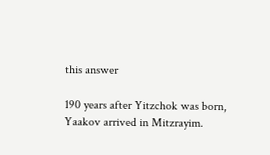this answer

190 years after Yitzchok was born, Yaakov arrived in Mitzrayim.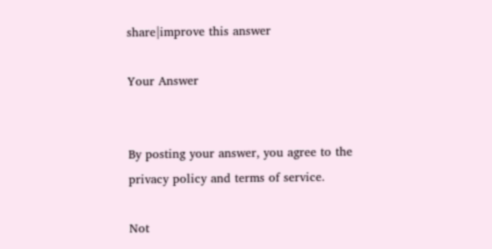share|improve this answer

Your Answer


By posting your answer, you agree to the privacy policy and terms of service.

Not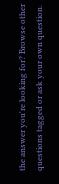the answer you're looking for? Browse other questions tagged or ask your own question.